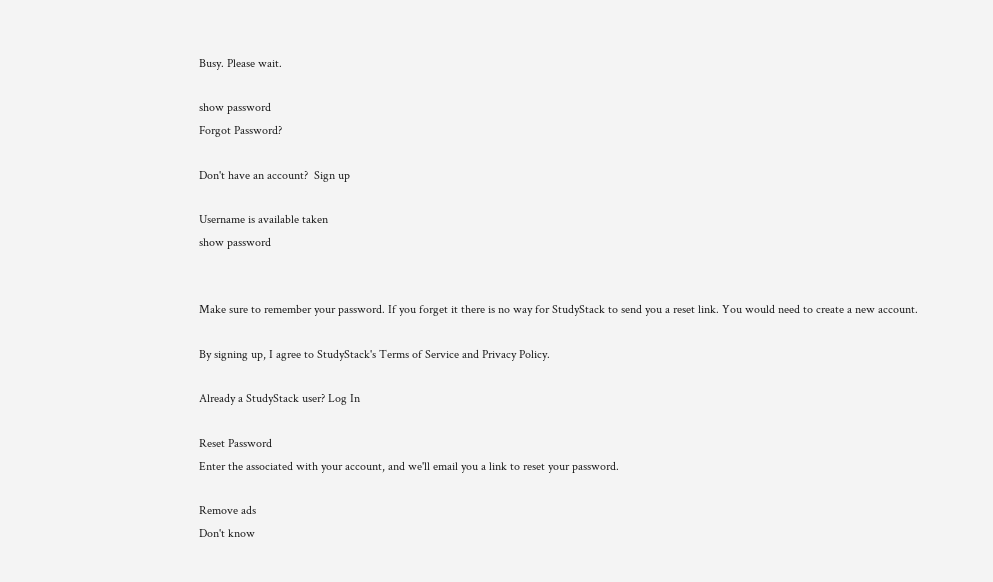Busy. Please wait.

show password
Forgot Password?

Don't have an account?  Sign up

Username is available taken
show password


Make sure to remember your password. If you forget it there is no way for StudyStack to send you a reset link. You would need to create a new account.

By signing up, I agree to StudyStack's Terms of Service and Privacy Policy.

Already a StudyStack user? Log In

Reset Password
Enter the associated with your account, and we'll email you a link to reset your password.

Remove ads
Don't know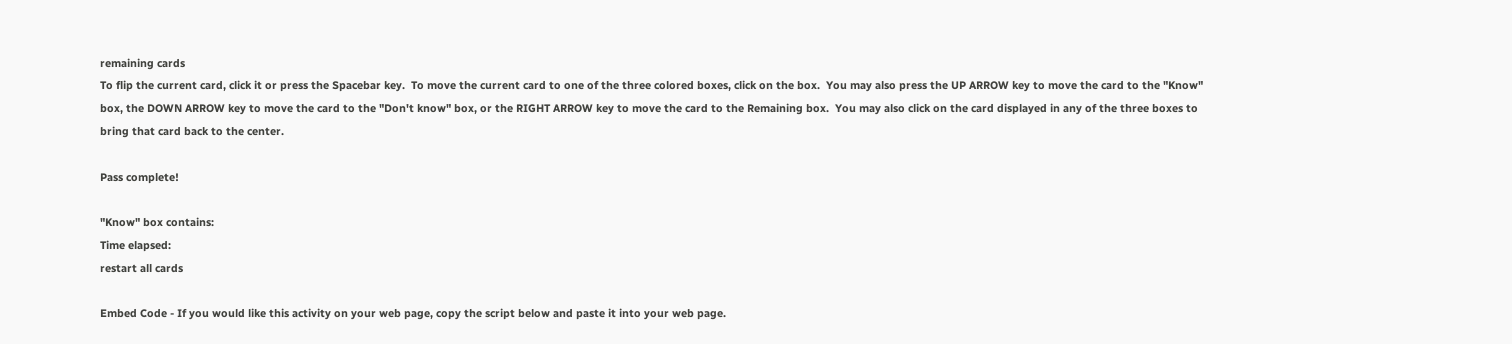remaining cards
To flip the current card, click it or press the Spacebar key.  To move the current card to one of the three colored boxes, click on the box.  You may also press the UP ARROW key to move the card to the "Know" box, the DOWN ARROW key to move the card to the "Don't know" box, or the RIGHT ARROW key to move the card to the Remaining box.  You may also click on the card displayed in any of the three boxes to bring that card back to the center.

Pass complete!

"Know" box contains:
Time elapsed:
restart all cards

Embed Code - If you would like this activity on your web page, copy the script below and paste it into your web page.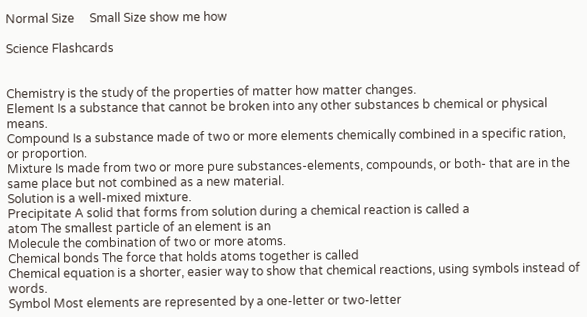Normal Size     Small Size show me how

Science Flashcards


Chemistry is the study of the properties of matter how matter changes.
Element Is a substance that cannot be broken into any other substances b chemical or physical means.
Compound Is a substance made of two or more elements chemically combined in a specific ration, or proportion.
Mixture Is made from two or more pure substances-elements, compounds, or both- that are in the same place but not combined as a new material.
Solution is a well-mixed mixture.
Precipitate A solid that forms from solution during a chemical reaction is called a
atom The smallest particle of an element is an
Molecule the combination of two or more atoms.
Chemical bonds The force that holds atoms together is called
Chemical equation is a shorter, easier way to show that chemical reactions, using symbols instead of words.
Symbol Most elements are represented by a one-letter or two-letter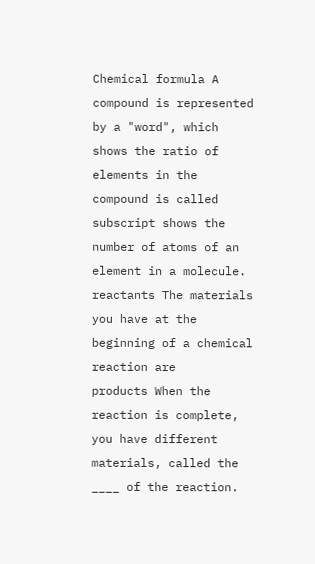Chemical formula A compound is represented by a "word", which shows the ratio of elements in the compound is called
subscript shows the number of atoms of an element in a molecule.
reactants The materials you have at the beginning of a chemical reaction are
products When the reaction is complete, you have different materials, called the ____ of the reaction.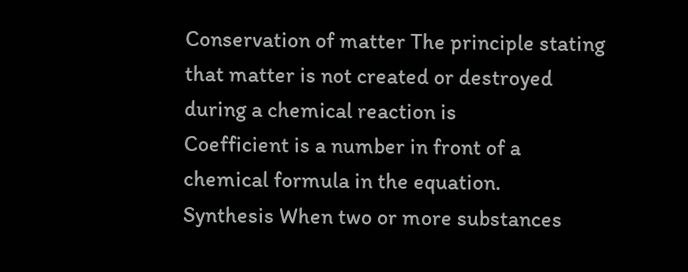Conservation of matter The principle stating that matter is not created or destroyed during a chemical reaction is
Coefficient is a number in front of a chemical formula in the equation.
Synthesis When two or more substances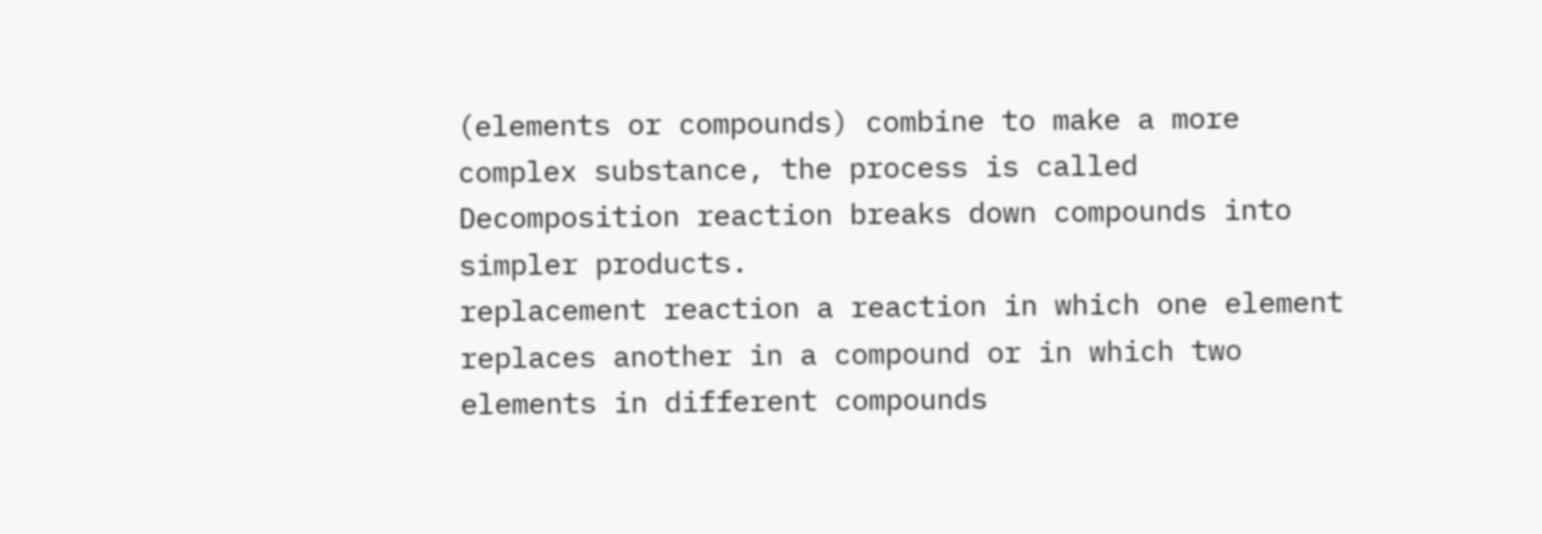(elements or compounds) combine to make a more complex substance, the process is called
Decomposition reaction breaks down compounds into simpler products.
replacement reaction a reaction in which one element replaces another in a compound or in which two elements in different compounds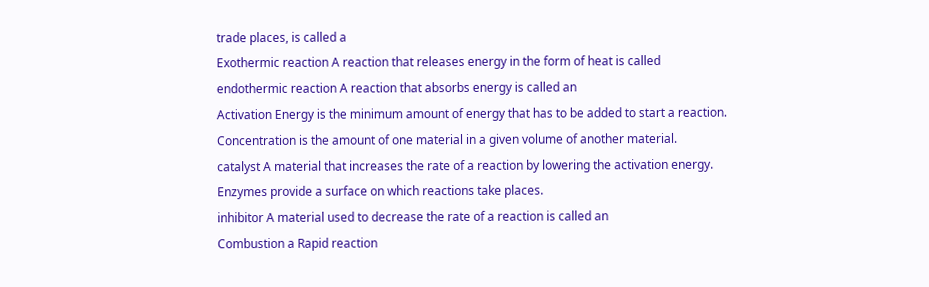trade places, is called a
Exothermic reaction A reaction that releases energy in the form of heat is called
endothermic reaction A reaction that absorbs energy is called an
Activation Energy is the minimum amount of energy that has to be added to start a reaction.
Concentration is the amount of one material in a given volume of another material.
catalyst A material that increases the rate of a reaction by lowering the activation energy.
Enzymes provide a surface on which reactions take places.
inhibitor A material used to decrease the rate of a reaction is called an
Combustion a Rapid reaction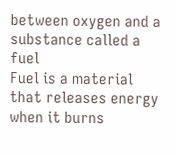between oxygen and a substance called a fuel
Fuel is a material that releases energy when it burns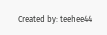Created by: teehee44